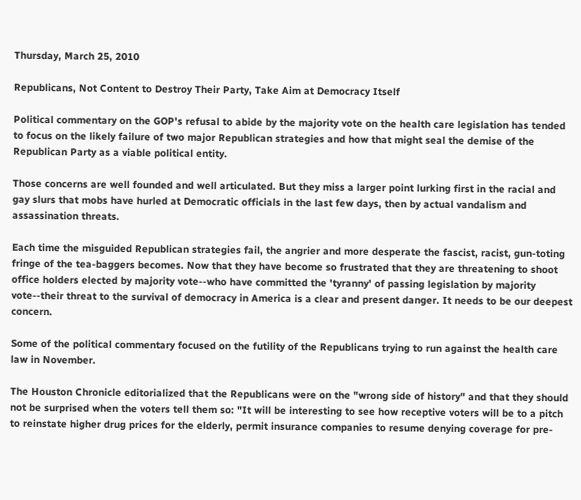Thursday, March 25, 2010

Republicans, Not Content to Destroy Their Party, Take Aim at Democracy Itself

Political commentary on the GOP's refusal to abide by the majority vote on the health care legislation has tended to focus on the likely failure of two major Republican strategies and how that might seal the demise of the Republican Party as a viable political entity.

Those concerns are well founded and well articulated. But they miss a larger point lurking first in the racial and gay slurs that mobs have hurled at Democratic officials in the last few days, then by actual vandalism and assassination threats.

Each time the misguided Republican strategies fail, the angrier and more desperate the fascist, racist, gun-toting fringe of the tea-baggers becomes. Now that they have become so frustrated that they are threatening to shoot office holders elected by majority vote--who have committed the 'tyranny' of passing legislation by majority vote--their threat to the survival of democracy in America is a clear and present danger. It needs to be our deepest concern.

Some of the political commentary focused on the futility of the Republicans trying to run against the health care law in November.

The Houston Chronicle editorialized that the Republicans were on the "wrong side of history" and that they should not be surprised when the voters tell them so: "It will be interesting to see how receptive voters will be to a pitch to reinstate higher drug prices for the elderly, permit insurance companies to resume denying coverage for pre-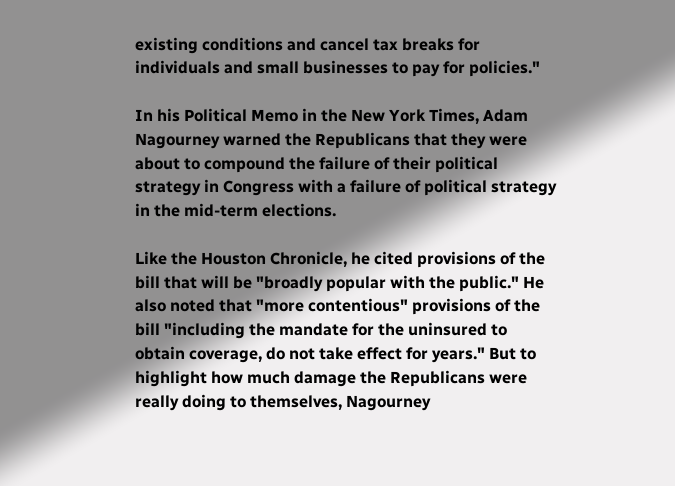existing conditions and cancel tax breaks for individuals and small businesses to pay for policies."

In his Political Memo in the New York Times, Adam Nagourney warned the Republicans that they were about to compound the failure of their political strategy in Congress with a failure of political strategy in the mid-term elections.

Like the Houston Chronicle, he cited provisions of the bill that will be "broadly popular with the public." He also noted that "more contentious" provisions of the bill "including the mandate for the uninsured to obtain coverage, do not take effect for years." But to highlight how much damage the Republicans were really doing to themselves, Nagourney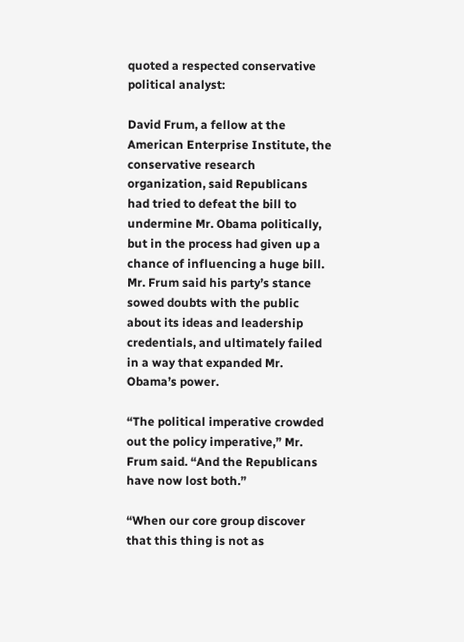quoted a respected conservative political analyst:

David Frum, a fellow at the American Enterprise Institute, the conservative research organization, said Republicans had tried to defeat the bill to undermine Mr. Obama politically, but in the process had given up a chance of influencing a huge bill. Mr. Frum said his party’s stance sowed doubts with the public about its ideas and leadership credentials, and ultimately failed in a way that expanded Mr. Obama’s power.

“The political imperative crowded out the policy imperative,” Mr. Frum said. “And the Republicans have now lost both.”

“When our core group discover that this thing is not as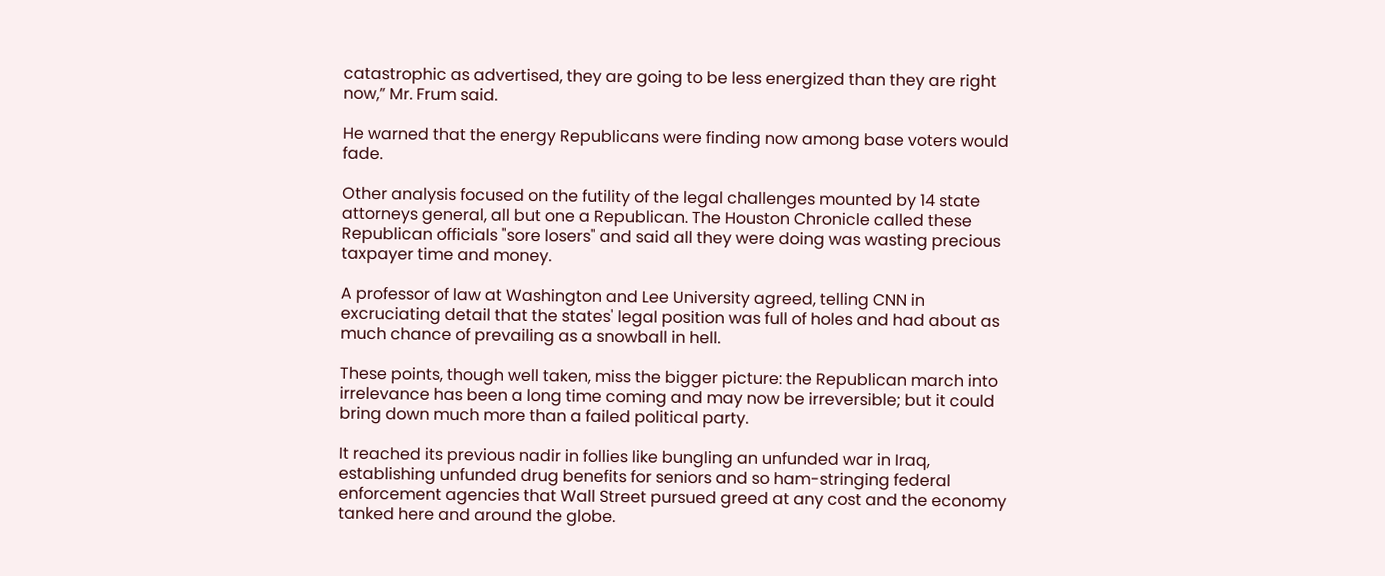catastrophic as advertised, they are going to be less energized than they are right now,” Mr. Frum said.

He warned that the energy Republicans were finding now among base voters would fade.

Other analysis focused on the futility of the legal challenges mounted by 14 state attorneys general, all but one a Republican. The Houston Chronicle called these Republican officials "sore losers" and said all they were doing was wasting precious taxpayer time and money.

A professor of law at Washington and Lee University agreed, telling CNN in excruciating detail that the states' legal position was full of holes and had about as much chance of prevailing as a snowball in hell.

These points, though well taken, miss the bigger picture: the Republican march into irrelevance has been a long time coming and may now be irreversible; but it could bring down much more than a failed political party.

It reached its previous nadir in follies like bungling an unfunded war in Iraq, establishing unfunded drug benefits for seniors and so ham-stringing federal enforcement agencies that Wall Street pursued greed at any cost and the economy tanked here and around the globe.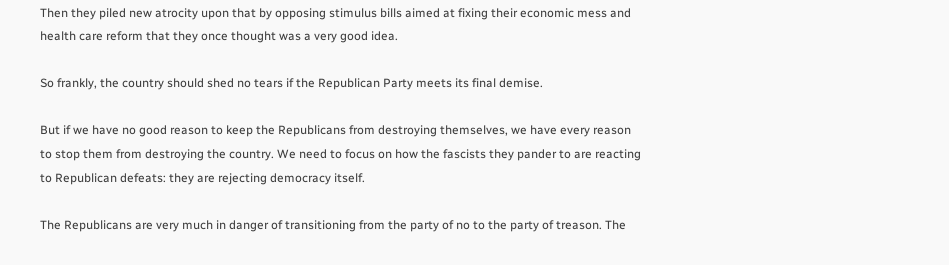Then they piled new atrocity upon that by opposing stimulus bills aimed at fixing their economic mess and health care reform that they once thought was a very good idea.

So frankly, the country should shed no tears if the Republican Party meets its final demise.

But if we have no good reason to keep the Republicans from destroying themselves, we have every reason to stop them from destroying the country. We need to focus on how the fascists they pander to are reacting to Republican defeats: they are rejecting democracy itself.

The Republicans are very much in danger of transitioning from the party of no to the party of treason. The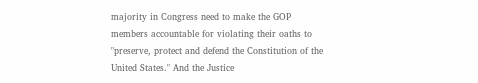majority in Congress need to make the GOP members accountable for violating their oaths to "preserve, protect and defend the Constitution of the United States." And the Justice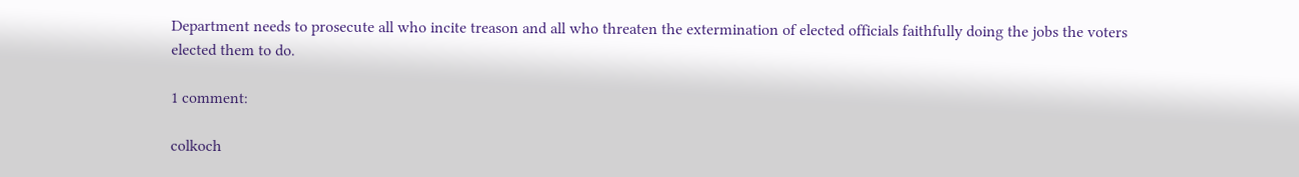Department needs to prosecute all who incite treason and all who threaten the extermination of elected officials faithfully doing the jobs the voters elected them to do.

1 comment:

colkoch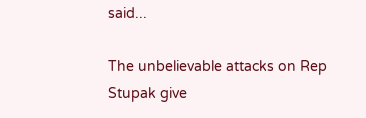said...

The unbelievable attacks on Rep Stupak give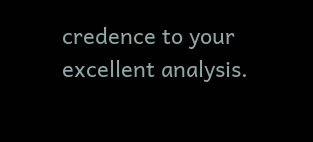credence to your excellent analysis.